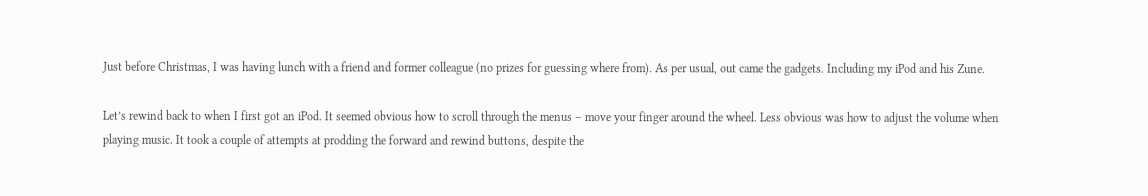Just before Christmas, I was having lunch with a friend and former colleague (no prizes for guessing where from). As per usual, out came the gadgets. Including my iPod and his Zune.

Let’s rewind back to when I first got an iPod. It seemed obvious how to scroll through the menus – move your finger around the wheel. Less obvious was how to adjust the volume when playing music. It took a couple of attempts at prodding the forward and rewind buttons, despite the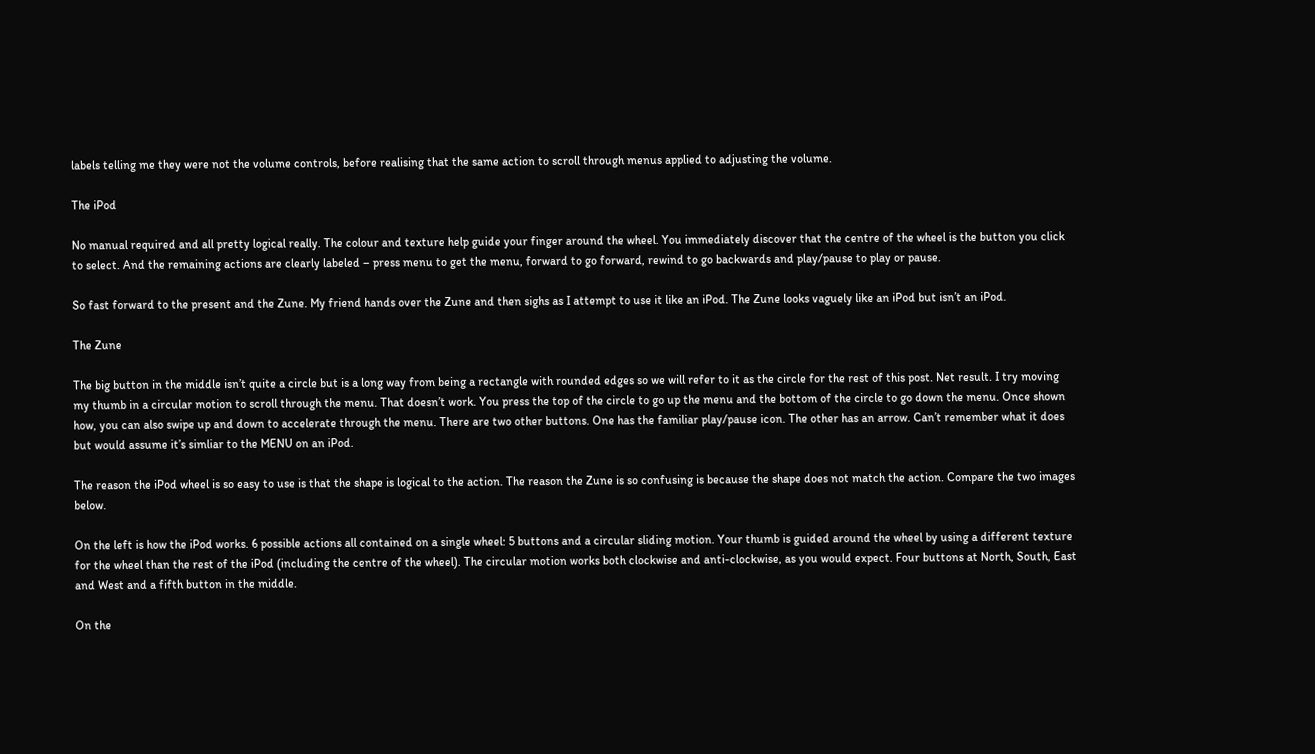labels telling me they were not the volume controls, before realising that the same action to scroll through menus applied to adjusting the volume.

The iPod

No manual required and all pretty logical really. The colour and texture help guide your finger around the wheel. You immediately discover that the centre of the wheel is the button you click to select. And the remaining actions are clearly labeled – press menu to get the menu, forward to go forward, rewind to go backwards and play/pause to play or pause.

So fast forward to the present and the Zune. My friend hands over the Zune and then sighs as I attempt to use it like an iPod. The Zune looks vaguely like an iPod but isn’t an iPod.

The Zune

The big button in the middle isn’t quite a circle but is a long way from being a rectangle with rounded edges so we will refer to it as the circle for the rest of this post. Net result. I try moving my thumb in a circular motion to scroll through the menu. That doesn’t work. You press the top of the circle to go up the menu and the bottom of the circle to go down the menu. Once shown how, you can also swipe up and down to accelerate through the menu. There are two other buttons. One has the familiar play/pause icon. The other has an arrow. Can’t remember what it does but would assume it’s simliar to the MENU on an iPod.

The reason the iPod wheel is so easy to use is that the shape is logical to the action. The reason the Zune is so confusing is because the shape does not match the action. Compare the two images below.

On the left is how the iPod works. 6 possible actions all contained on a single wheel: 5 buttons and a circular sliding motion. Your thumb is guided around the wheel by using a different texture for the wheel than the rest of the iPod (including the centre of the wheel). The circular motion works both clockwise and anti-clockwise, as you would expect. Four buttons at North, South, East and West and a fifth button in the middle.

On the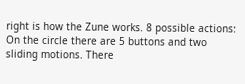right is how the Zune works. 8 possible actions: On the circle there are 5 buttons and two sliding motions. There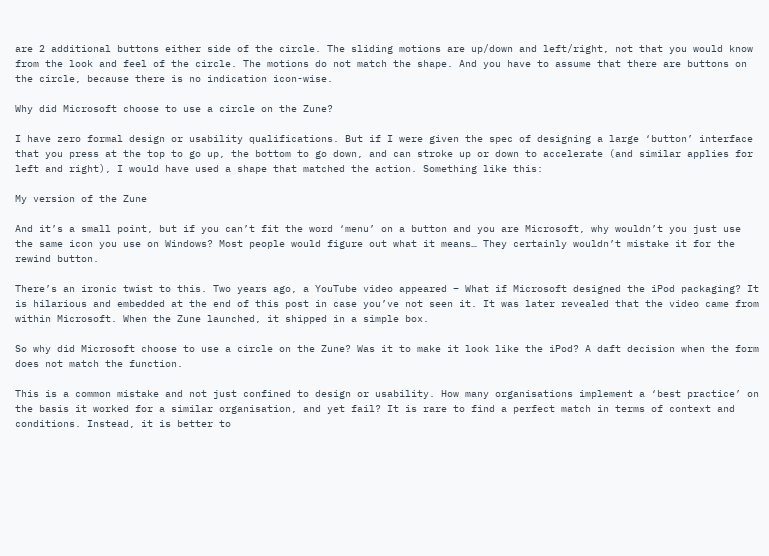are 2 additional buttons either side of the circle. The sliding motions are up/down and left/right, not that you would know from the look and feel of the circle. The motions do not match the shape. And you have to assume that there are buttons on the circle, because there is no indication icon-wise.

Why did Microsoft choose to use a circle on the Zune?

I have zero formal design or usability qualifications. But if I were given the spec of designing a large ‘button’ interface that you press at the top to go up, the bottom to go down, and can stroke up or down to accelerate (and similar applies for left and right), I would have used a shape that matched the action. Something like this:

My version of the Zune

And it’s a small point, but if you can’t fit the word ‘menu’ on a button and you are Microsoft, why wouldn’t you just use the same icon you use on Windows? Most people would figure out what it means… They certainly wouldn’t mistake it for the rewind button.

There’s an ironic twist to this. Two years ago, a YouTube video appeared – What if Microsoft designed the iPod packaging? It is hilarious and embedded at the end of this post in case you’ve not seen it. It was later revealed that the video came from within Microsoft. When the Zune launched, it shipped in a simple box.

So why did Microsoft choose to use a circle on the Zune? Was it to make it look like the iPod? A daft decision when the form does not match the function.

This is a common mistake and not just confined to design or usability. How many organisations implement a ‘best practice’ on the basis it worked for a similar organisation, and yet fail? It is rare to find a perfect match in terms of context and conditions. Instead, it is better to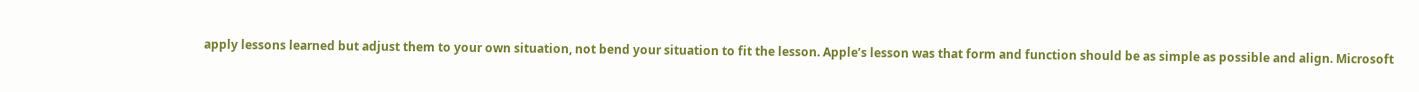apply lessons learned but adjust them to your own situation, not bend your situation to fit the lesson. Apple’s lesson was that form and function should be as simple as possible and align. Microsoft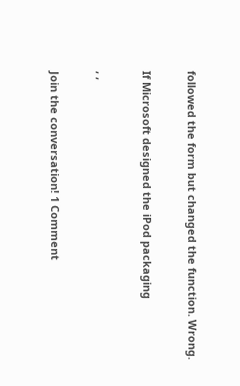followed the form but changed the function. Wrong.

If Microsoft designed the iPod packaging

, ,

Join the conversation! 1 Comment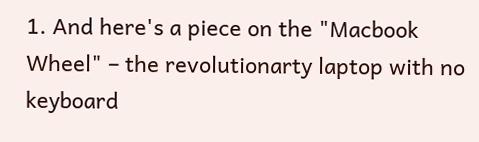1. And here's a piece on the "Macbook Wheel" – the revolutionarty laptop with no keyboard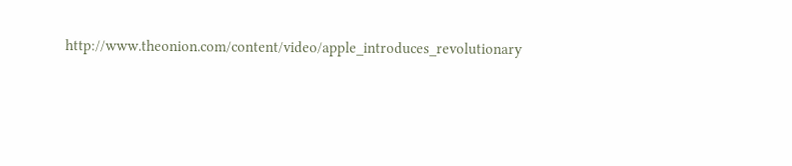http://www.theonion.com/content/video/apple_introduces_revolutionary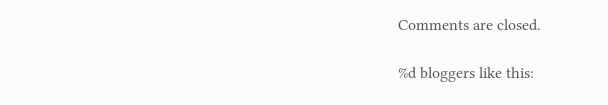Comments are closed.

%d bloggers like this: